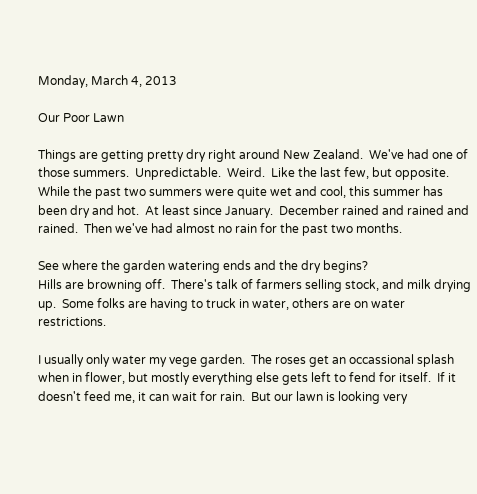Monday, March 4, 2013

Our Poor Lawn

Things are getting pretty dry right around New Zealand.  We've had one of those summers.  Unpredictable.  Weird.  Like the last few, but opposite.  While the past two summers were quite wet and cool, this summer has been dry and hot.  At least since January.  December rained and rained and rained.  Then we've had almost no rain for the past two months.

See where the garden watering ends and the dry begins?
Hills are browning off.  There's talk of farmers selling stock, and milk drying up.  Some folks are having to truck in water, others are on water restrictions.

I usually only water my vege garden.  The roses get an occassional splash when in flower, but mostly everything else gets left to fend for itself.  If it doesn't feed me, it can wait for rain.  But our lawn is looking very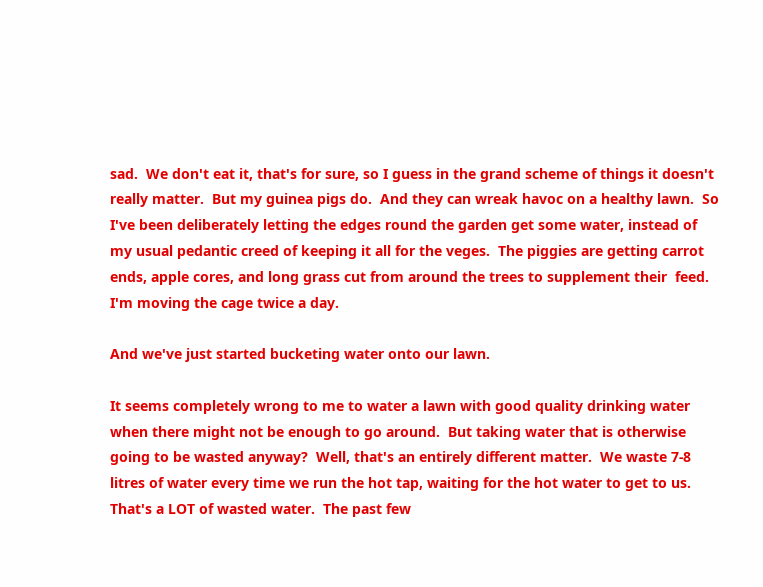sad.  We don't eat it, that's for sure, so I guess in the grand scheme of things it doesn't really matter.  But my guinea pigs do.  And they can wreak havoc on a healthy lawn.  So I've been deliberately letting the edges round the garden get some water, instead of my usual pedantic creed of keeping it all for the veges.  The piggies are getting carrot ends, apple cores, and long grass cut from around the trees to supplement their  feed. I'm moving the cage twice a day.

And we've just started bucketing water onto our lawn.

It seems completely wrong to me to water a lawn with good quality drinking water when there might not be enough to go around.  But taking water that is otherwise going to be wasted anyway?  Well, that's an entirely different matter.  We waste 7-8 litres of water every time we run the hot tap, waiting for the hot water to get to us.  That's a LOT of wasted water.  The past few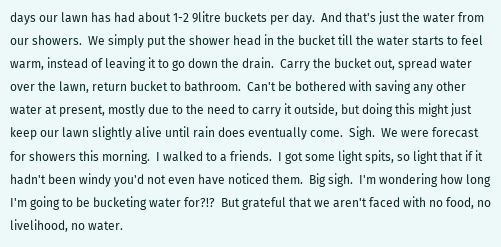days our lawn has had about 1-2 9litre buckets per day.  And that's just the water from our showers.  We simply put the shower head in the bucket till the water starts to feel warm, instead of leaving it to go down the drain.  Carry the bucket out, spread water over the lawn, return bucket to bathroom.  Can't be bothered with saving any other water at present, mostly due to the need to carry it outside, but doing this might just keep our lawn slightly alive until rain does eventually come.  Sigh.  We were forecast for showers this morning.  I walked to a friends.  I got some light spits, so light that if it hadn't been windy you'd not even have noticed them.  Big sigh.  I'm wondering how long I'm going to be bucketing water for?!?  But grateful that we aren't faced with no food, no livelihood, no water.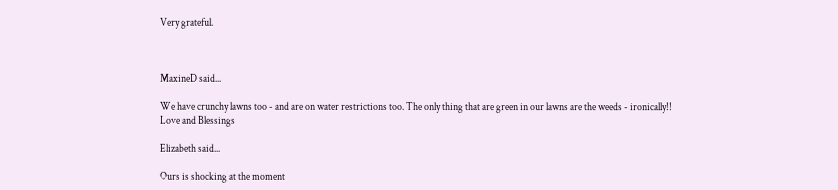Very grateful.



MaxineD said...

We have crunchy lawns too - and are on water restrictions too. The only thing that are green in our lawns are the weeds - ironically!!
Love and Blessings

Elizabeth said...

Ours is shocking at the moment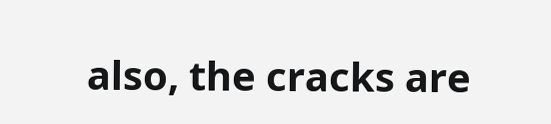also, the cracks are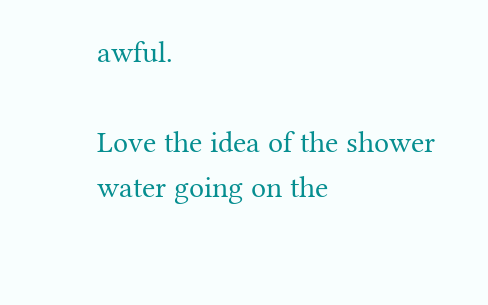awful.

Love the idea of the shower water going on the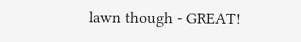lawn though - GREAT!